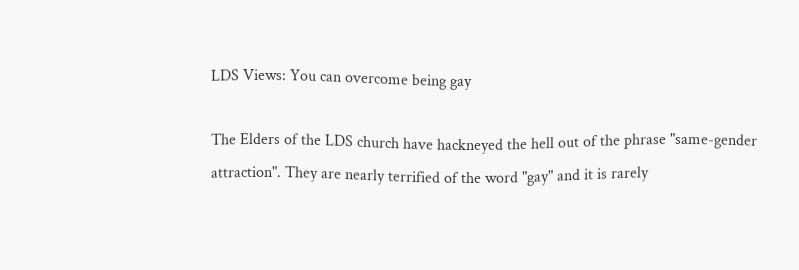LDS Views: You can overcome being gay

The Elders of the LDS church have hackneyed the hell out of the phrase "same-gender attraction". They are nearly terrified of the word "gay" and it is rarely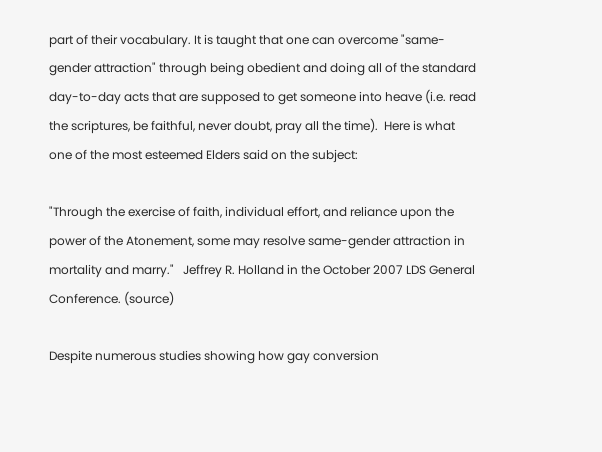part of their vocabulary. It is taught that one can overcome "same-gender attraction" through being obedient and doing all of the standard day-to-day acts that are supposed to get someone into heave (i.e. read the scriptures, be faithful, never doubt, pray all the time).  Here is what one of the most esteemed Elders said on the subject:

"Through the exercise of faith, individual effort, and reliance upon the power of the Atonement, some may resolve same-gender attraction in mortality and marry."   Jeffrey R. Holland in the October 2007 LDS General Conference. (source)

Despite numerous studies showing how gay conversion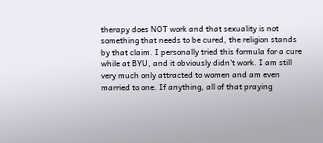therapy does NOT work and that sexuality is not something that needs to be cured, the religion stands by that claim. I personally tried this formula for a cure while at BYU, and it obviously didn't work. I am still very much only attracted to women and am even married to one. If anything, all of that praying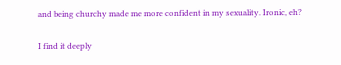and being churchy made me more confident in my sexuality. Ironic, eh?

I find it deeply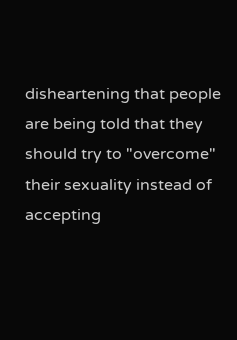disheartening that people are being told that they should try to "overcome" their sexuality instead of accepting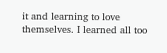it and learning to love themselves. I learned all too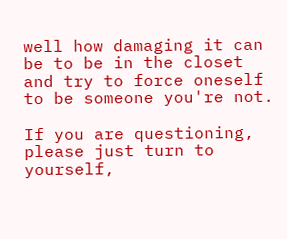well how damaging it can be to be in the closet and try to force oneself to be someone you're not.

If you are questioning, please just turn to yourself,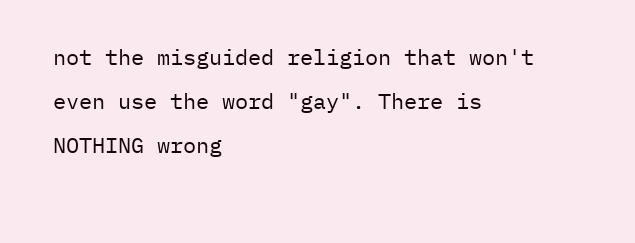not the misguided religion that won't even use the word "gay". There is NOTHING wrong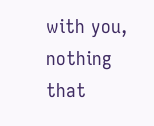with you, nothing that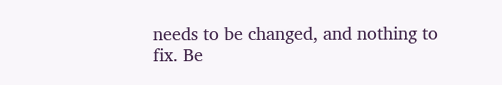needs to be changed, and nothing to fix. Be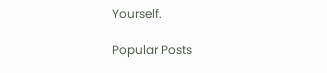Yourself.

Popular Posts